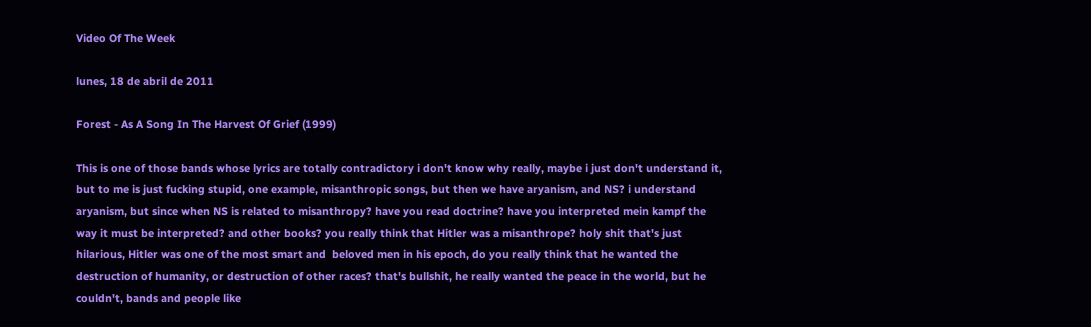Video Of The Week

lunes, 18 de abril de 2011

Forest - As A Song In The Harvest Of Grief (1999)

This is one of those bands whose lyrics are totally contradictory i don't know why really, maybe i just don't understand it, but to me is just fucking stupid, one example, misanthropic songs, but then we have aryanism, and NS? i understand aryanism, but since when NS is related to misanthropy? have you read doctrine? have you interpreted mein kampf the way it must be interpreted? and other books? you really think that Hitler was a misanthrope? holy shit that's just hilarious, Hitler was one of the most smart and  beloved men in his epoch, do you really think that he wanted the destruction of humanity, or destruction of other races? that's bullshit, he really wanted the peace in the world, but he couldn't, bands and people like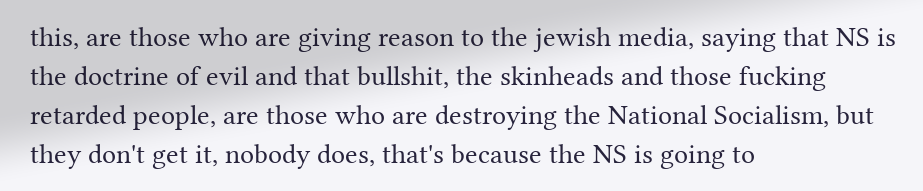this, are those who are giving reason to the jewish media, saying that NS is the doctrine of evil and that bullshit, the skinheads and those fucking retarded people, are those who are destroying the National Socialism, but they don't get it, nobody does, that's because the NS is going to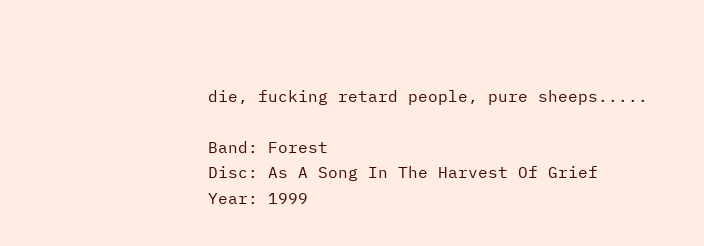die, fucking retard people, pure sheeps.....

Band: Forest
Disc: As A Song In The Harvest Of Grief
Year: 1999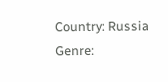Country: Russia
Genre: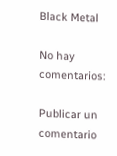Black Metal

No hay comentarios:

Publicar un comentario